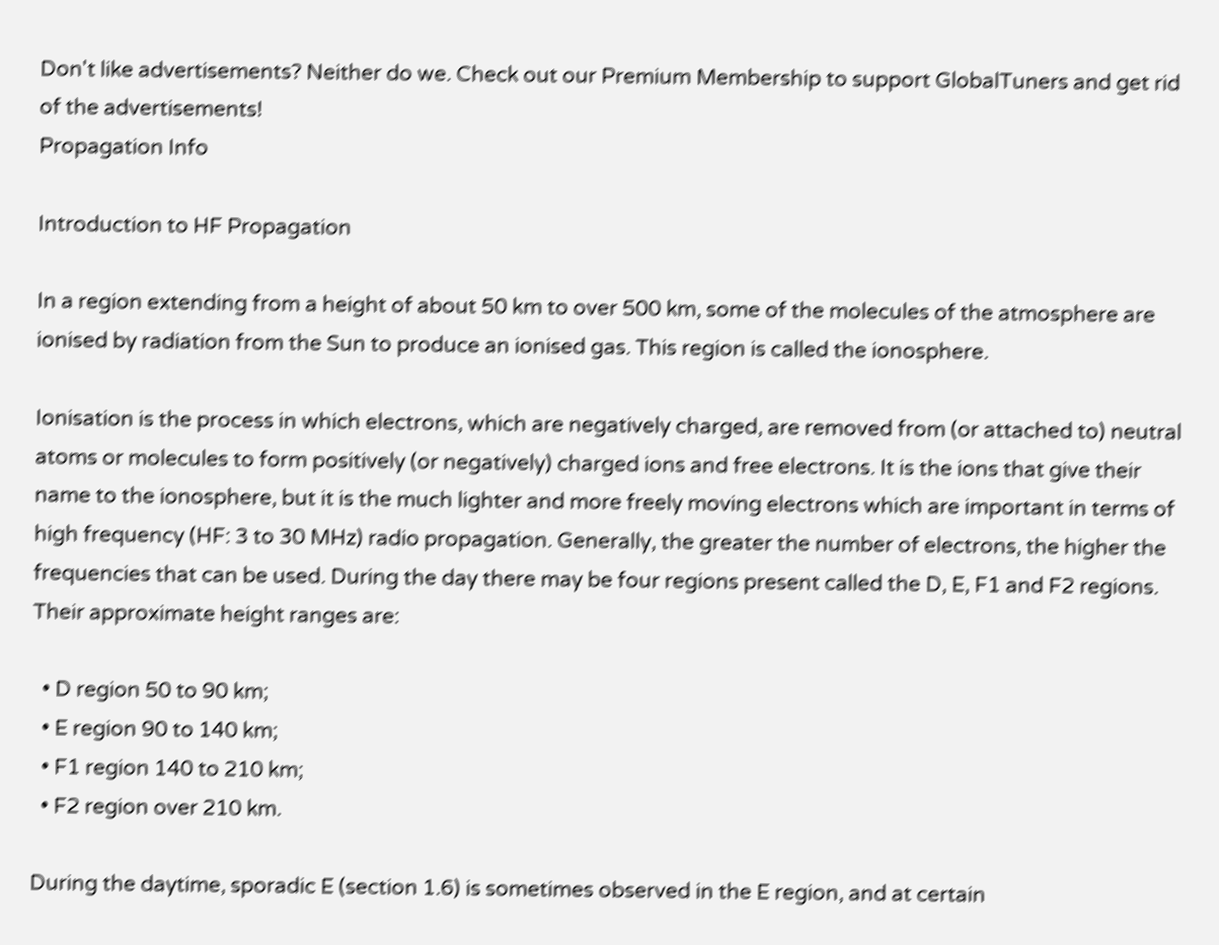Don't like advertisements? Neither do we. Check out our Premium Membership to support GlobalTuners and get rid of the advertisements!
Propagation Info

Introduction to HF Propagation

In a region extending from a height of about 50 km to over 500 km, some of the molecules of the atmosphere are ionised by radiation from the Sun to produce an ionised gas. This region is called the ionosphere.

Ionisation is the process in which electrons, which are negatively charged, are removed from (or attached to) neutral atoms or molecules to form positively (or negatively) charged ions and free electrons. It is the ions that give their name to the ionosphere, but it is the much lighter and more freely moving electrons which are important in terms of high frequency (HF: 3 to 30 MHz) radio propagation. Generally, the greater the number of electrons, the higher the frequencies that can be used. During the day there may be four regions present called the D, E, F1 and F2 regions. Their approximate height ranges are:

  • D region 50 to 90 km;
  • E region 90 to 140 km;
  • F1 region 140 to 210 km;
  • F2 region over 210 km.

During the daytime, sporadic E (section 1.6) is sometimes observed in the E region, and at certain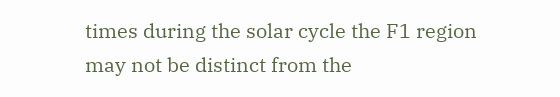times during the solar cycle the F1 region may not be distinct from the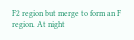F2 region but merge to form an F region. At night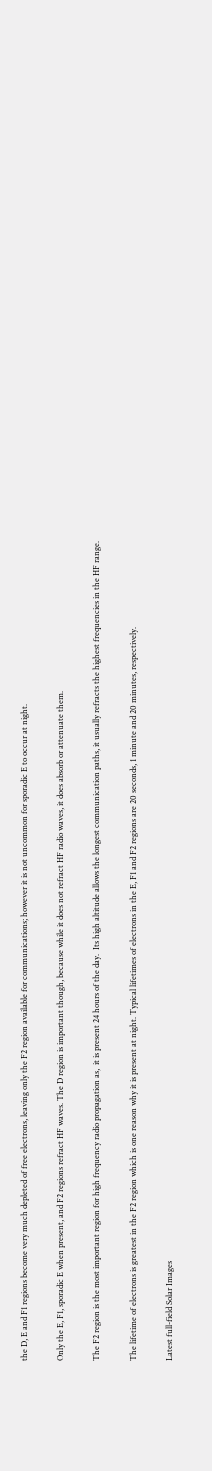the D, E and F1 regions become very much depleted of free electrons, leaving only the F2 region available for communications; however it is not uncommon for sporadic E to occur at night.

Only the E, F1, sporadic E when present, and F2 regions refract HF waves. The D region is important though, because while it does not refract HF radio waves, it does absorb or attenuate them.

The F2 region is the most important region for high frequency radio propagation as,  it is present 24 hours of the day.  Its high altitude allows the longest communication paths, it usually refracts the highest frequencies in the HF range.

The lifetime of electrons is greatest in the F2 region which is one reason why it is present at night. Typical lifetimes of electrons in the E, F1 and F2 regions are 20 seconds, 1 minute and 20 minutes, respectively.

Latest full-field Solar Images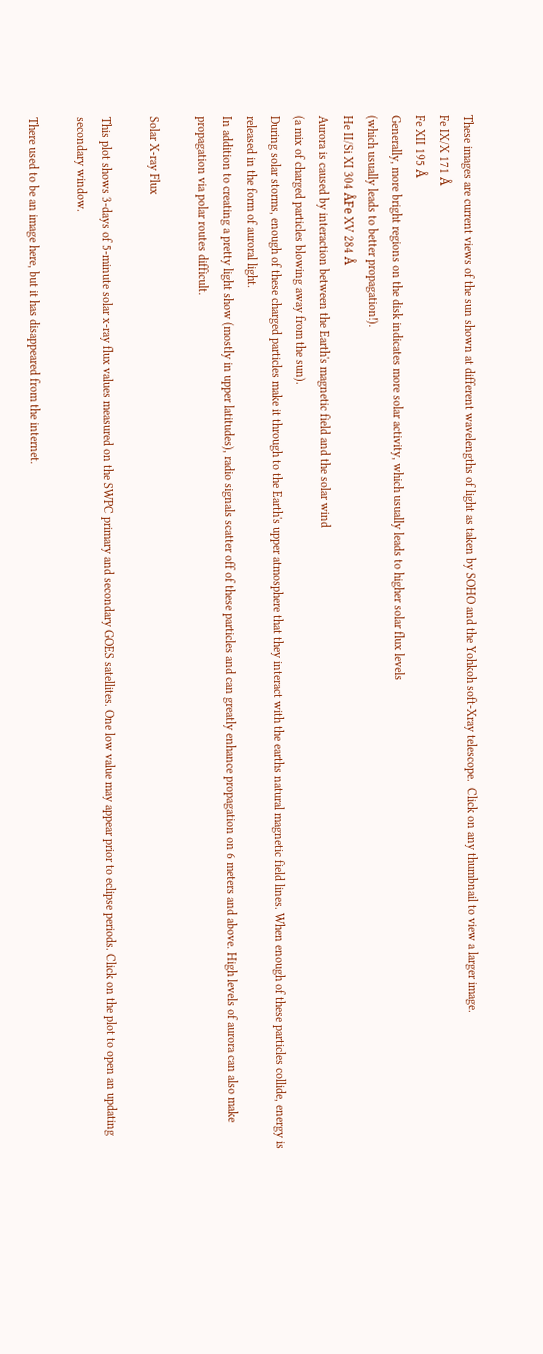These images are current views of the sun shown at different wavelengths of light as taken by SOHO and the Yohkoh soft-Xray telescope.  Click on any thumbnail to view a larger image.
Fe IX/X 171 Å
Fe XII 195 Å
Generally, more bright regions on the disk indicates more solar activity, which usually leads to higher solar flux levels
(which usually leads to better propagation!).
He II/Si XI 304 ÅFe XV 284 Å
Aurora is caused by interaction between the Earth's magnetic field and the solar wind
(a mix of charged particles blowing away from the sun).
During solar storms, enough of these charged particles make it through to the Earth's upper atmosphere that they interact with the earths natural magnetic field lines. When enough of these particles collide, energy is released in the form of auroral light.
In addition to creating a pretty light show (mostly in upper latitudes), radio signals scatter off of these particles and can greatly enhance propagation on 6 meters and above. High levels of aurora can also make propagation via polar routes difficult.

Solar X-ray Flux

This plot shows 3-days of 5-minute solar x-ray flux values measured on the SWPC primary and secondary GOES satellites. One low value may appear prior to eclipse periods. Click on the plot to open an updating secondary window.

There used to be an image here, but it has disappeared from the internet.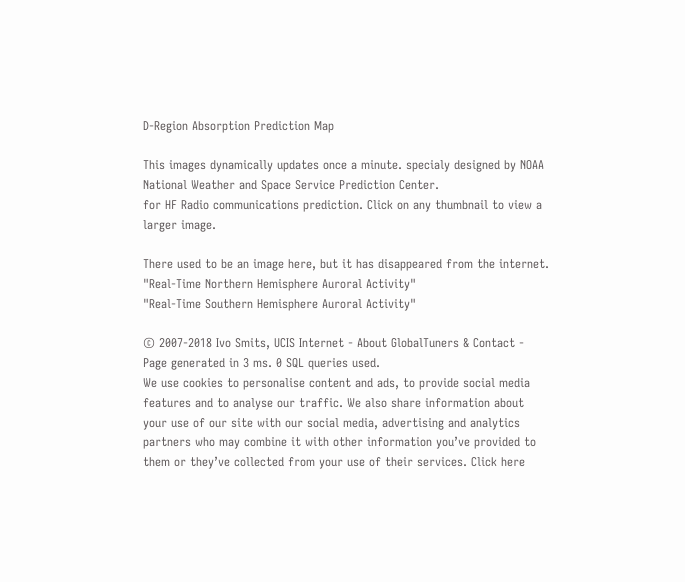D-Region Absorption Prediction Map

This images dynamically updates once a minute. specialy designed by NOAA National Weather and Space Service Prediction Center.
for HF Radio communications prediction. Click on any thumbnail to view a larger image.

There used to be an image here, but it has disappeared from the internet.
"Real-Time Northern Hemisphere Auroral Activity"
"Real-Time Southern Hemisphere Auroral Activity"

© 2007-2018 Ivo Smits, UCIS Internet - About GlobalTuners & Contact - Page generated in 3 ms. 0 SQL queries used.
We use cookies to personalise content and ads, to provide social media features and to analyse our traffic. We also share information about your use of our site with our social media, advertising and analytics partners who may combine it with other information you’ve provided to them or they’ve collected from your use of their services. Click here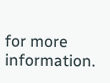for more information.